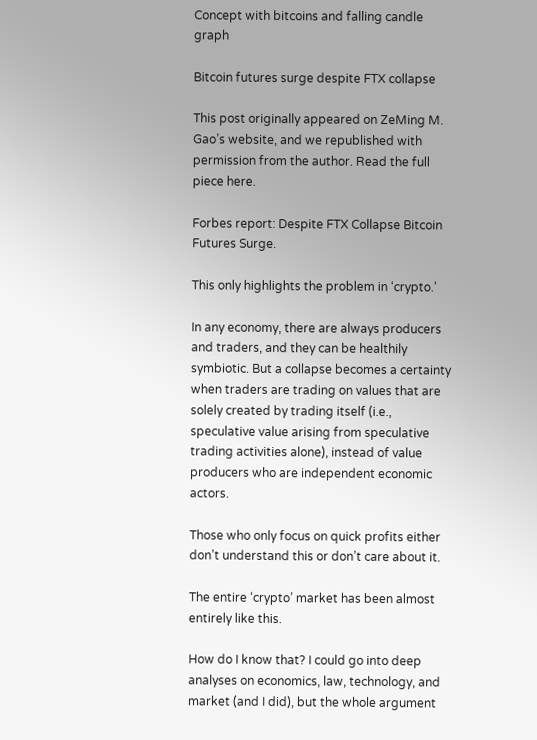Concept with bitcoins and falling candle graph

Bitcoin futures surge despite FTX collapse

This post originally appeared on ZeMing M. Gao’s website, and we republished with permission from the author. Read the full piece here.

Forbes report: Despite FTX Collapse Bitcoin Futures Surge.

This only highlights the problem in ‘crypto.’

In any economy, there are always producers and traders, and they can be healthily symbiotic. But a collapse becomes a certainty when traders are trading on values that are solely created by trading itself (i.e., speculative value arising from speculative trading activities alone), instead of value producers who are independent economic actors.

Those who only focus on quick profits either don’t understand this or don’t care about it.

The entire ‘crypto’ market has been almost entirely like this.

How do I know that? I could go into deep analyses on economics, law, technology, and market (and I did), but the whole argument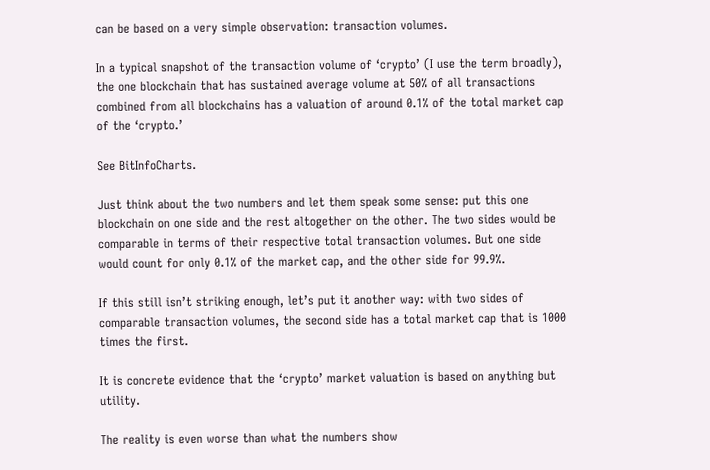can be based on a very simple observation: transaction volumes.

In a typical snapshot of the transaction volume of ‘crypto’ (I use the term broadly), the one blockchain that has sustained average volume at 50% of all transactions combined from all blockchains has a valuation of around 0.1% of the total market cap of the ‘crypto.’

See BitInfoCharts.

Just think about the two numbers and let them speak some sense: put this one blockchain on one side and the rest altogether on the other. The two sides would be comparable in terms of their respective total transaction volumes. But one side would count for only 0.1% of the market cap, and the other side for 99.9%.

If this still isn’t striking enough, let’s put it another way: with two sides of comparable transaction volumes, the second side has a total market cap that is 1000 times the first.

It is concrete evidence that the ‘crypto’ market valuation is based on anything but utility.

The reality is even worse than what the numbers show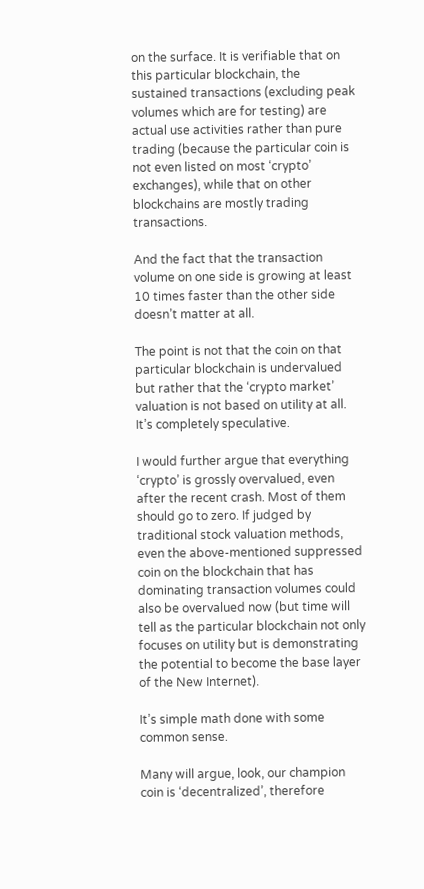on the surface. It is verifiable that on this particular blockchain, the sustained transactions (excluding peak volumes which are for testing) are actual use activities rather than pure trading (because the particular coin is not even listed on most ‘crypto’ exchanges), while that on other blockchains are mostly trading transactions.

And the fact that the transaction volume on one side is growing at least 10 times faster than the other side doesn’t matter at all.

The point is not that the coin on that particular blockchain is undervalued but rather that the ‘crypto market’ valuation is not based on utility at all. It’s completely speculative.

I would further argue that everything ‘crypto’ is grossly overvalued, even after the recent crash. Most of them should go to zero. If judged by traditional stock valuation methods, even the above-mentioned suppressed coin on the blockchain that has dominating transaction volumes could also be overvalued now (but time will tell as the particular blockchain not only focuses on utility but is demonstrating the potential to become the base layer of the New Internet).

It’s simple math done with some common sense.

Many will argue, look, our champion coin is ‘decentralized’, therefore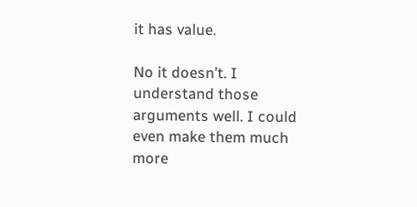it has value.

No it doesn’t. I understand those arguments well. I could even make them much more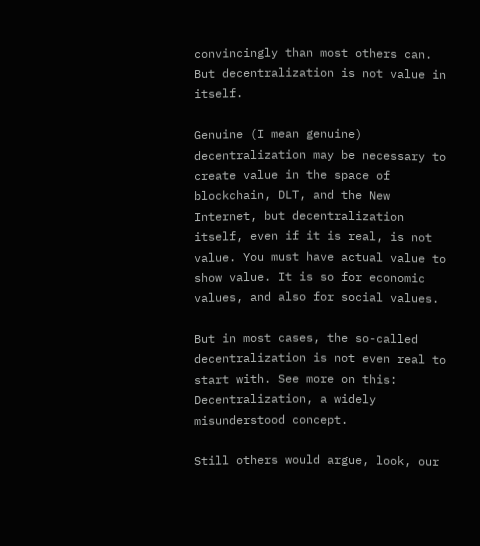convincingly than most others can. But decentralization is not value in itself.

Genuine (I mean genuine) decentralization may be necessary to create value in the space of blockchain, DLT, and the New Internet, but decentralization itself, even if it is real, is not value. You must have actual value to show value. It is so for economic values, and also for social values.

But in most cases, the so-called decentralization is not even real to start with. See more on this: Decentralization, a widely misunderstood concept.

Still others would argue, look, our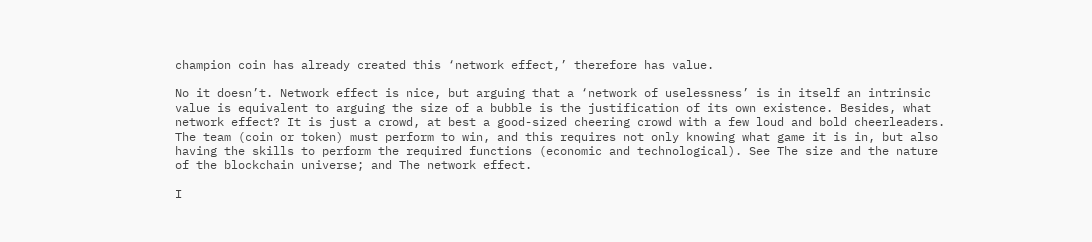champion coin has already created this ‘network effect,’ therefore has value.

No it doesn’t. Network effect is nice, but arguing that a ‘network of uselessness’ is in itself an intrinsic value is equivalent to arguing the size of a bubble is the justification of its own existence. Besides, what network effect? It is just a crowd, at best a good-sized cheering crowd with a few loud and bold cheerleaders. The team (coin or token) must perform to win, and this requires not only knowing what game it is in, but also having the skills to perform the required functions (economic and technological). See The size and the nature of the blockchain universe; and The network effect.

I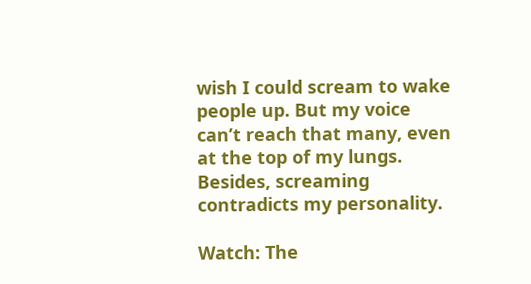wish I could scream to wake people up. But my voice can’t reach that many, even at the top of my lungs. Besides, screaming contradicts my personality.

Watch: The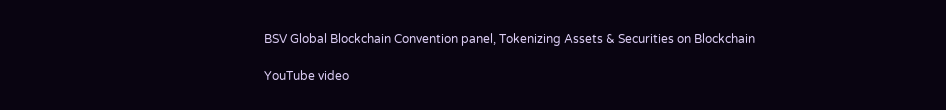BSV Global Blockchain Convention panel, Tokenizing Assets & Securities on Blockchain

YouTube video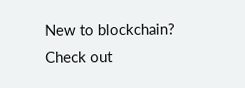New to blockchain? Check out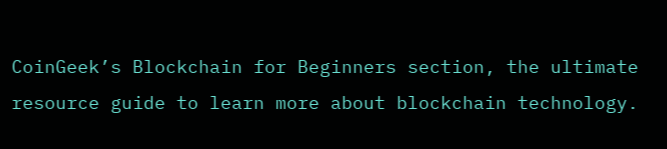CoinGeek’s Blockchain for Beginners section, the ultimate resource guide to learn more about blockchain technology.